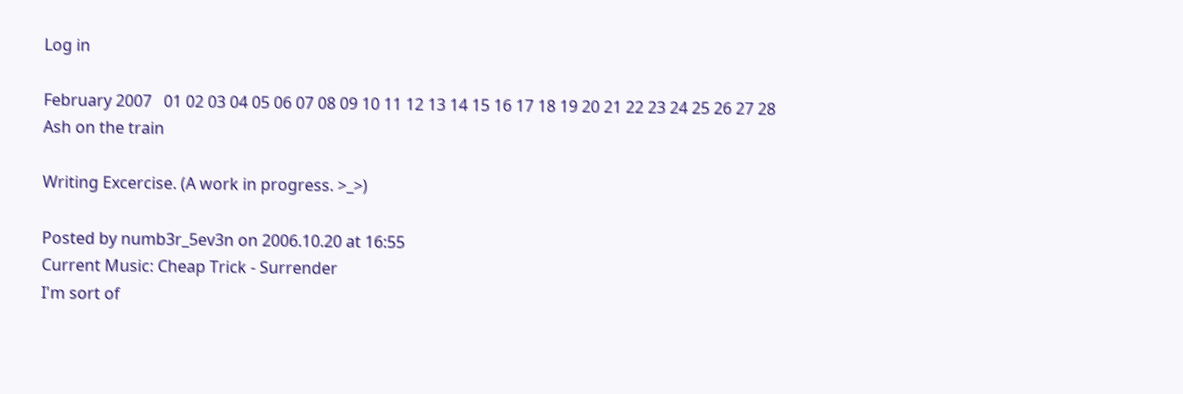Log in

February 2007   01 02 03 04 05 06 07 08 09 10 11 12 13 14 15 16 17 18 19 20 21 22 23 24 25 26 27 28
Ash on the train

Writing Excercise. (A work in progress. >_>)

Posted by numb3r_5ev3n on 2006.10.20 at 16:55
Current Music: Cheap Trick - Surrender
I'm sort of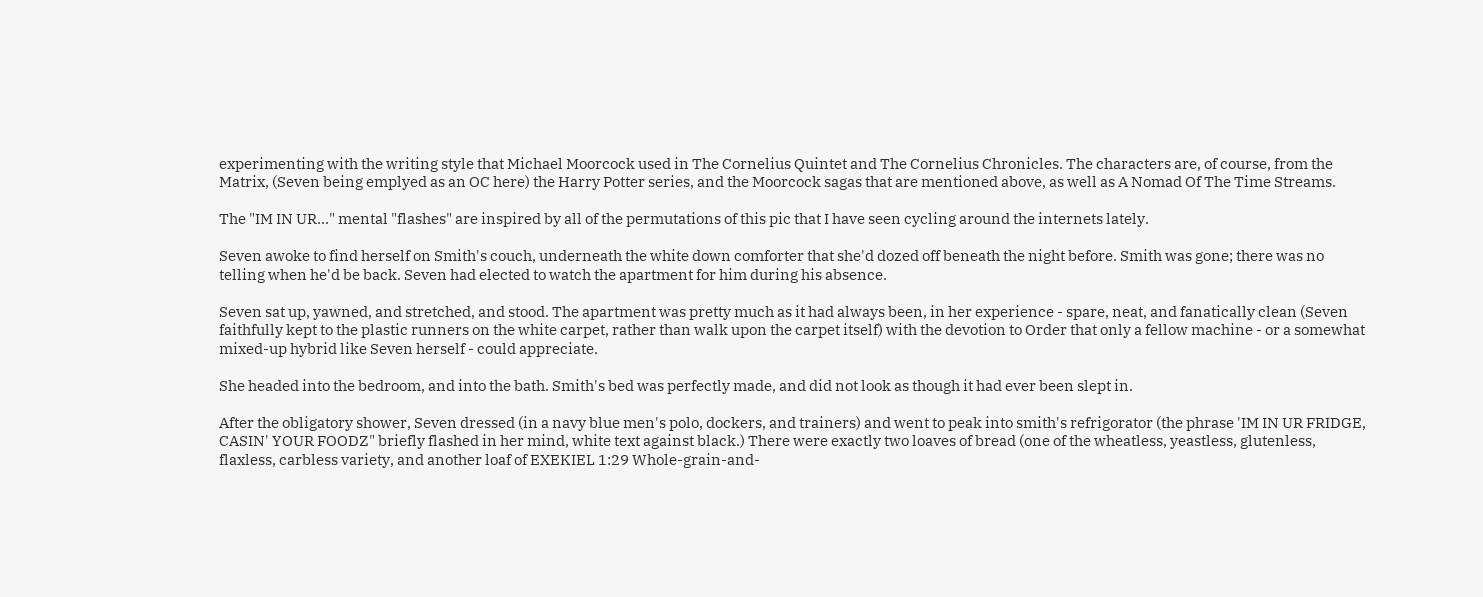experimenting with the writing style that Michael Moorcock used in The Cornelius Quintet and The Cornelius Chronicles. The characters are, of course, from the Matrix, (Seven being emplyed as an OC here) the Harry Potter series, and the Moorcock sagas that are mentioned above, as well as A Nomad Of The Time Streams.

The "IM IN UR..." mental "flashes" are inspired by all of the permutations of this pic that I have seen cycling around the internets lately.

Seven awoke to find herself on Smith's couch, underneath the white down comforter that she'd dozed off beneath the night before. Smith was gone; there was no telling when he'd be back. Seven had elected to watch the apartment for him during his absence.

Seven sat up, yawned, and stretched, and stood. The apartment was pretty much as it had always been, in her experience - spare, neat, and fanatically clean (Seven faithfully kept to the plastic runners on the white carpet, rather than walk upon the carpet itself) with the devotion to Order that only a fellow machine - or a somewhat mixed-up hybrid like Seven herself - could appreciate.

She headed into the bedroom, and into the bath. Smith's bed was perfectly made, and did not look as though it had ever been slept in.

After the obligatory shower, Seven dressed (in a navy blue men's polo, dockers, and trainers) and went to peak into smith's refrigorator (the phrase 'IM IN UR FRIDGE, CASIN' YOUR FOODZ" briefly flashed in her mind, white text against black.) There were exactly two loaves of bread (one of the wheatless, yeastless, glutenless, flaxless, carbless variety, and another loaf of EXEKIEL 1:29 Whole-grain-and-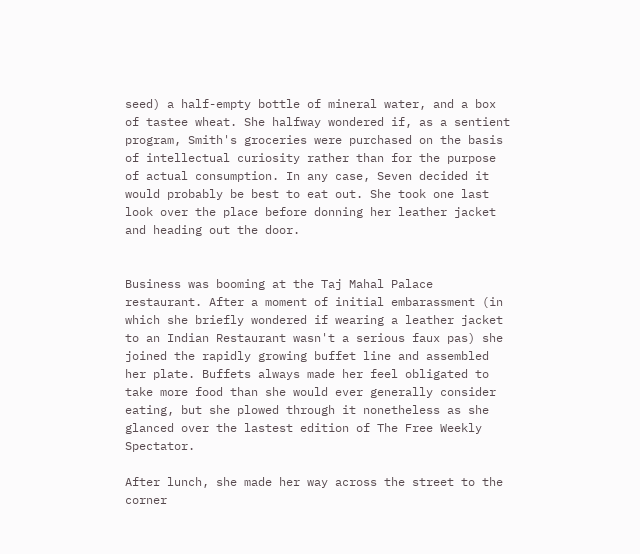seed) a half-empty bottle of mineral water, and a box of tastee wheat. She halfway wondered if, as a sentient program, Smith's groceries were purchased on the basis of intellectual curiosity rather than for the purpose of actual consumption. In any case, Seven decided it would probably be best to eat out. She took one last look over the place before donning her leather jacket and heading out the door.


Business was booming at the Taj Mahal Palace restaurant. After a moment of initial embarassment (in which she briefly wondered if wearing a leather jacket to an Indian Restaurant wasn't a serious faux pas) she joined the rapidly growing buffet line and assembled her plate. Buffets always made her feel obligated to take more food than she would ever generally consider eating, but she plowed through it nonetheless as she glanced over the lastest edition of The Free Weekly Spectator.

After lunch, she made her way across the street to the corner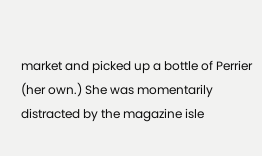market and picked up a bottle of Perrier (her own.) She was momentarily distracted by the magazine isle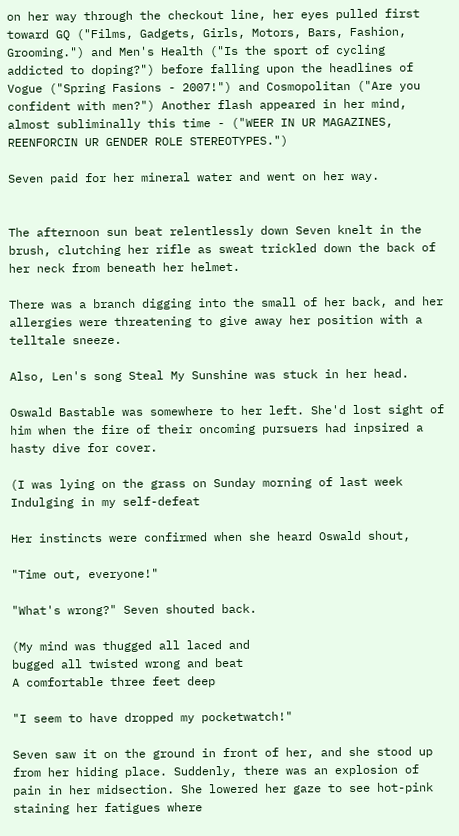on her way through the checkout line, her eyes pulled first toward GQ ("Films, Gadgets, Girls, Motors, Bars, Fashion, Grooming.") and Men's Health ("Is the sport of cycling addicted to doping?") before falling upon the headlines of Vogue ("Spring Fasions - 2007!") and Cosmopolitan ("Are you confident with men?") Another flash appeared in her mind, almost subliminally this time - ("WEER IN UR MAGAZINES, REENFORCIN UR GENDER ROLE STEREOTYPES.")

Seven paid for her mineral water and went on her way.


The afternoon sun beat relentlessly down Seven knelt in the brush, clutching her rifle as sweat trickled down the back of her neck from beneath her helmet.

There was a branch digging into the small of her back, and her allergies were threatening to give away her position with a telltale sneeze.

Also, Len's song Steal My Sunshine was stuck in her head.

Oswald Bastable was somewhere to her left. She'd lost sight of him when the fire of their oncoming pursuers had inpsired a hasty dive for cover.

(I was lying on the grass on Sunday morning of last week
Indulging in my self-defeat

Her instincts were confirmed when she heard Oswald shout,

"Time out, everyone!"

"What's wrong?" Seven shouted back.

(My mind was thugged all laced and
bugged all twisted wrong and beat
A comfortable three feet deep

"I seem to have dropped my pocketwatch!"

Seven saw it on the ground in front of her, and she stood up from her hiding place. Suddenly, there was an explosion of pain in her midsection. She lowered her gaze to see hot-pink staining her fatigues where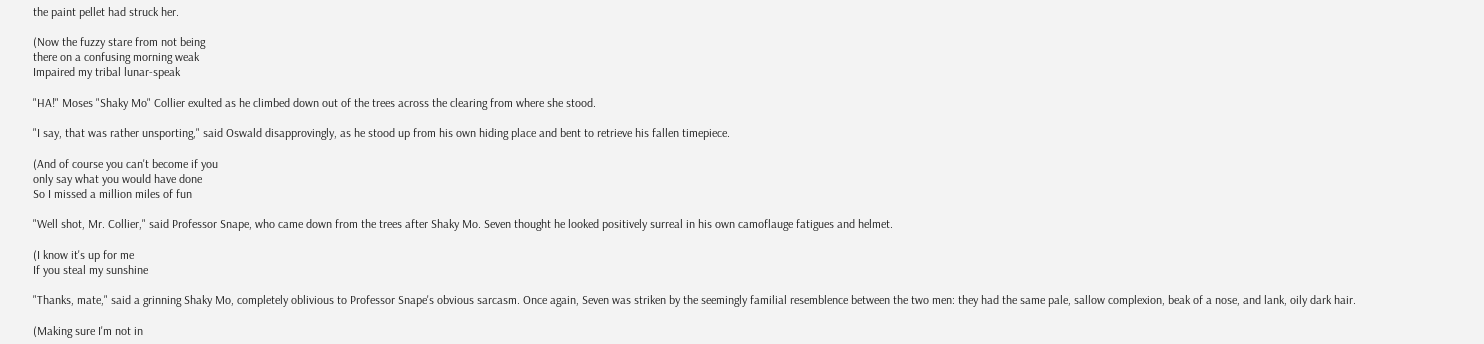the paint pellet had struck her.

(Now the fuzzy stare from not being
there on a confusing morning weak
Impaired my tribal lunar-speak

"HA!" Moses "Shaky Mo" Collier exulted as he climbed down out of the trees across the clearing from where she stood.

"I say, that was rather unsporting," said Oswald disapprovingly, as he stood up from his own hiding place and bent to retrieve his fallen timepiece.

(And of course you can't become if you
only say what you would have done
So I missed a million miles of fun

"Well shot, Mr. Collier," said Professor Snape, who came down from the trees after Shaky Mo. Seven thought he looked positively surreal in his own camoflauge fatigues and helmet.

(I know it's up for me
If you steal my sunshine

"Thanks, mate," said a grinning Shaky Mo, completely oblivious to Professor Snape's obvious sarcasm. Once again, Seven was striken by the seemingly familial resemblence between the two men: they had the same pale, sallow complexion, beak of a nose, and lank, oily dark hair.

(Making sure I'm not in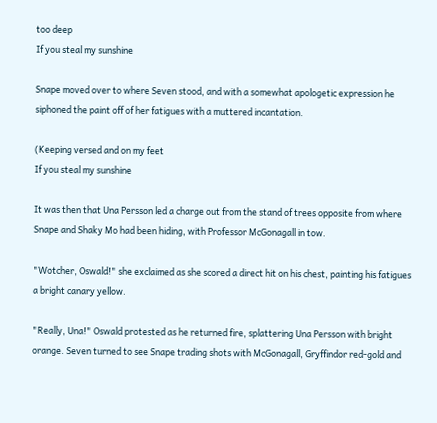too deep
If you steal my sunshine

Snape moved over to where Seven stood, and with a somewhat apologetic expression he siphoned the paint off of her fatigues with a muttered incantation.

(Keeping versed and on my feet
If you steal my sunshine

It was then that Una Persson led a charge out from the stand of trees opposite from where Snape and Shaky Mo had been hiding, with Professor McGonagall in tow.

"Wotcher, Oswald!" she exclaimed as she scored a direct hit on his chest, painting his fatigues a bright canary yellow.

"Really, Una!" Oswald protested as he returned fire, splattering Una Persson with bright orange. Seven turned to see Snape trading shots with McGonagall, Gryffindor red-gold and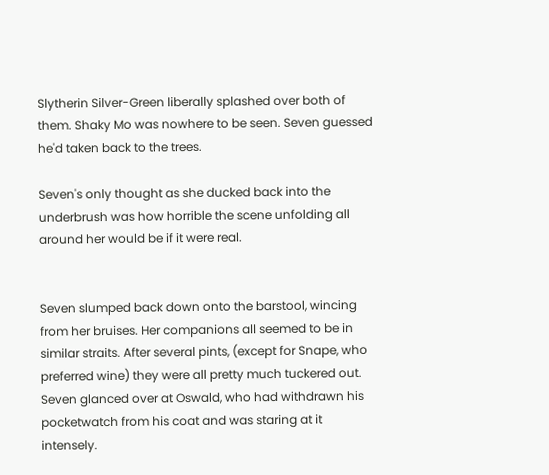Slytherin Silver-Green liberally splashed over both of them. Shaky Mo was nowhere to be seen. Seven guessed he'd taken back to the trees.

Seven's only thought as she ducked back into the underbrush was how horrible the scene unfolding all around her would be if it were real.


Seven slumped back down onto the barstool, wincing from her bruises. Her companions all seemed to be in similar straits. After several pints, (except for Snape, who preferred wine) they were all pretty much tuckered out. Seven glanced over at Oswald, who had withdrawn his pocketwatch from his coat and was staring at it intensely.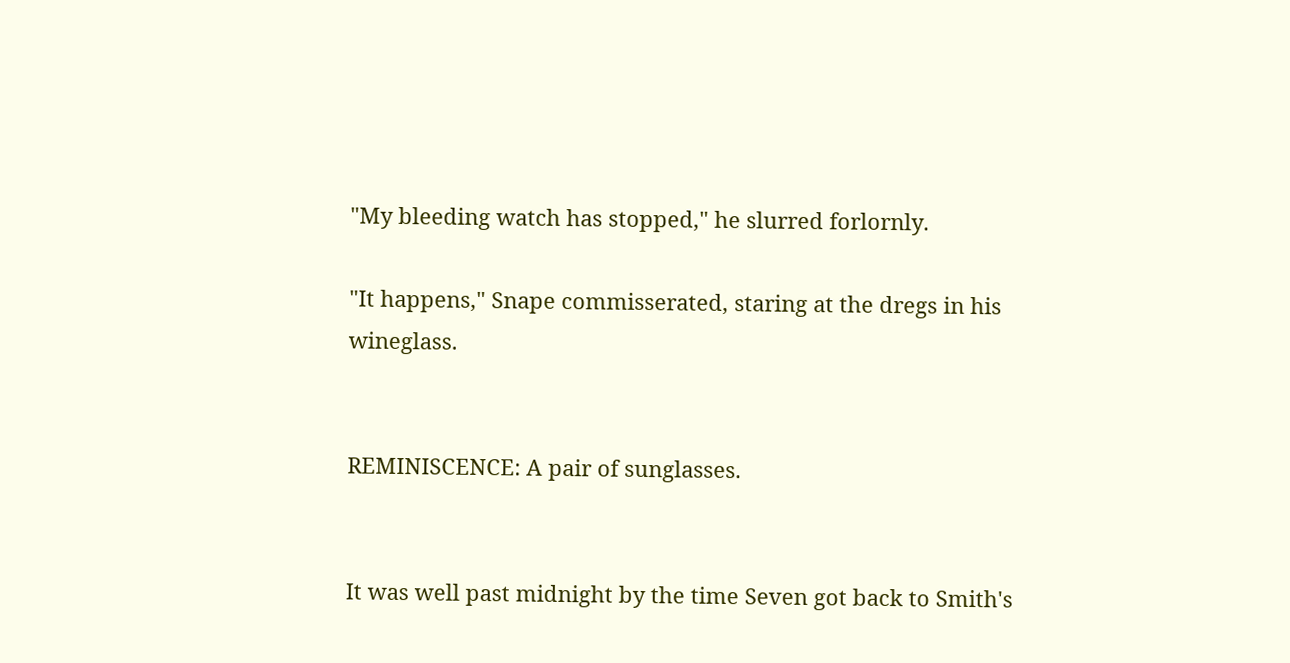"My bleeding watch has stopped," he slurred forlornly.

"It happens," Snape commisserated, staring at the dregs in his wineglass.


REMINISCENCE: A pair of sunglasses.


It was well past midnight by the time Seven got back to Smith's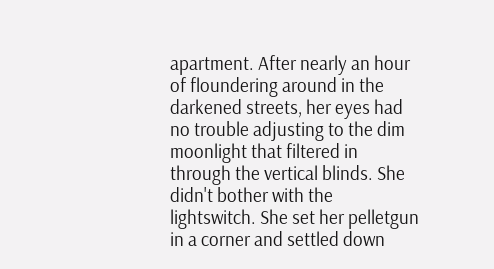apartment. After nearly an hour of floundering around in the darkened streets, her eyes had no trouble adjusting to the dim moonlight that filtered in through the vertical blinds. She didn't bother with the lightswitch. She set her pelletgun in a corner and settled down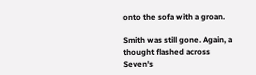onto the sofa with a groan.

Smith was still gone. Again, a thought flashed across Seven's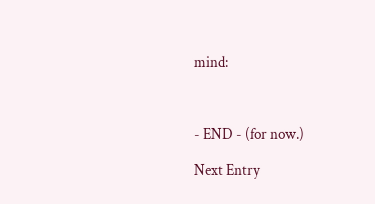mind:



- END - (for now.)

Next Entry